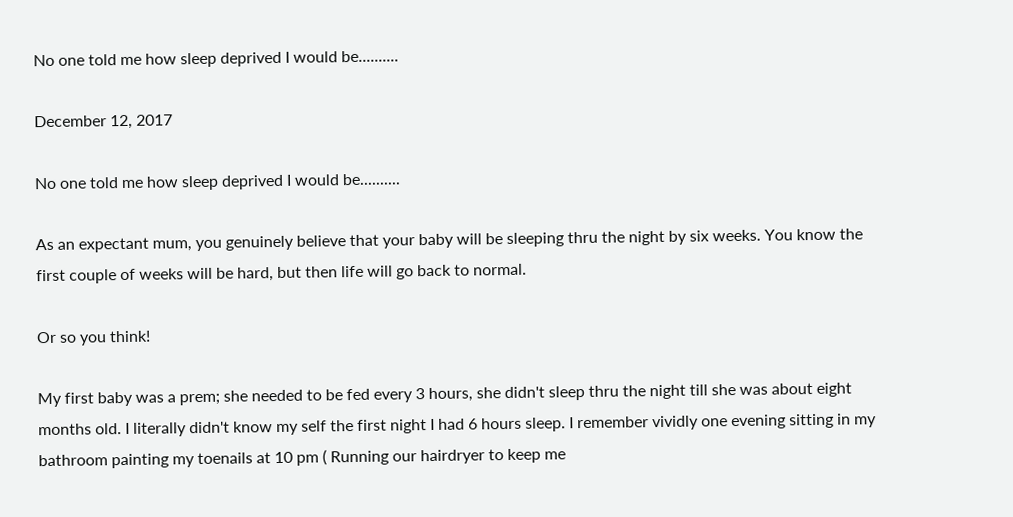No one told me how sleep deprived I would be..........

December 12, 2017

No one told me how sleep deprived I would be..........

As an expectant mum, you genuinely believe that your baby will be sleeping thru the night by six weeks. You know the first couple of weeks will be hard, but then life will go back to normal.

Or so you think!

My first baby was a prem; she needed to be fed every 3 hours, she didn't sleep thru the night till she was about eight months old. I literally didn't know my self the first night I had 6 hours sleep. I remember vividly one evening sitting in my bathroom painting my toenails at 10 pm ( Running our hairdryer to keep me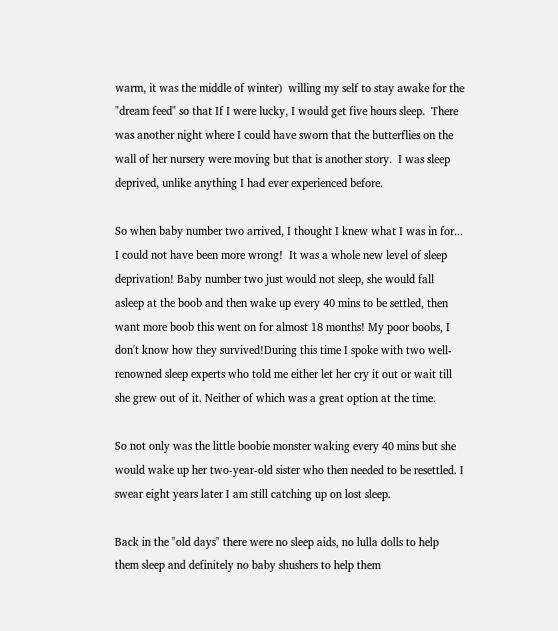warm, it was the middle of winter)  willing my self to stay awake for the "dream feed" so that If I were lucky, I would get five hours sleep.  There was another night where I could have sworn that the butterflies on the wall of her nursery were moving but that is another story.  I was sleep deprived, unlike anything I had ever experienced before.

So when baby number two arrived, I thought I knew what I was in for... I could not have been more wrong!  It was a whole new level of sleep deprivation! Baby number two just would not sleep, she would fall asleep at the boob and then wake up every 40 mins to be settled, then want more boob this went on for almost 18 months! My poor boobs, I don't know how they survived!During this time I spoke with two well-renowned sleep experts who told me either let her cry it out or wait till she grew out of it. Neither of which was a great option at the time.

So not only was the little boobie monster waking every 40 mins but she would wake up her two-year-old sister who then needed to be resettled. I swear eight years later I am still catching up on lost sleep.

Back in the "old days" there were no sleep aids, no lulla dolls to help them sleep and definitely no baby shushers to help them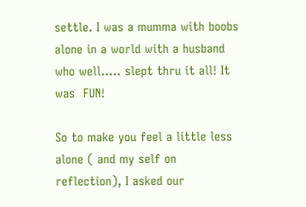settle. I was a mumma with boobs alone in a world with a husband who well..... slept thru it all! It was  FUN!

So to make you feel a little less alone ( and my self on reflection), I asked our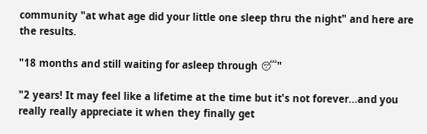community "at what age did your little one sleep thru the night" and here are the results.

"18 months and still waiting for asleep through 😴"

"2 years! It may feel like a lifetime at the time but it's not forever...and you really really appreciate it when they finally get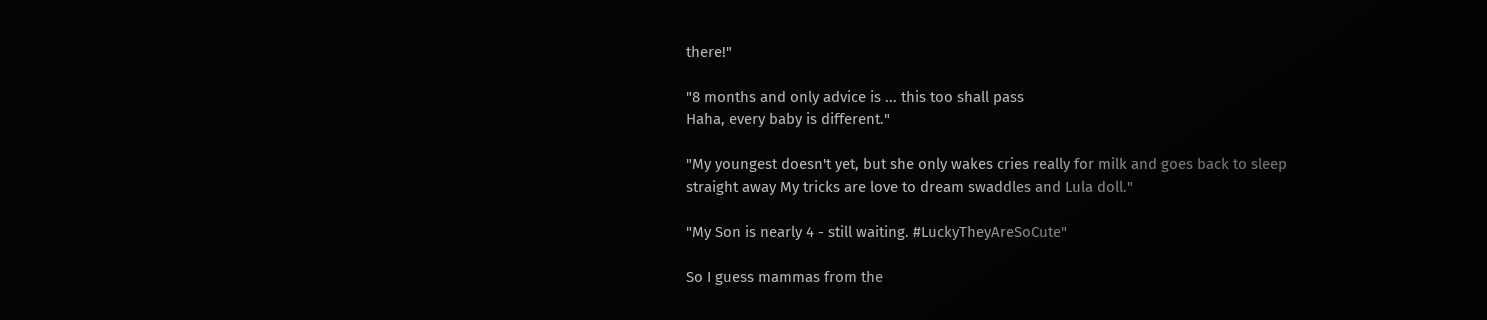there!"

"8 months and only advice is ... this too shall pass
Haha, every baby is different."

"My youngest doesn't yet, but she only wakes cries really for milk and goes back to sleep straight away My tricks are love to dream swaddles and Lula doll."

"My Son is nearly 4 - still waiting. #LuckyTheyAreSoCute"

So I guess mammas from the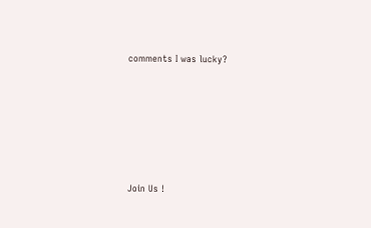comments I was lucky?










Join Us !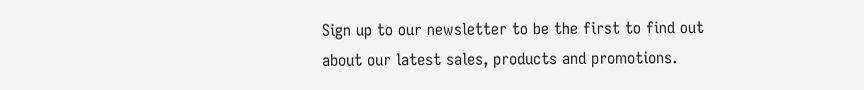Sign up to our newsletter to be the first to find out about our latest sales, products and promotions.